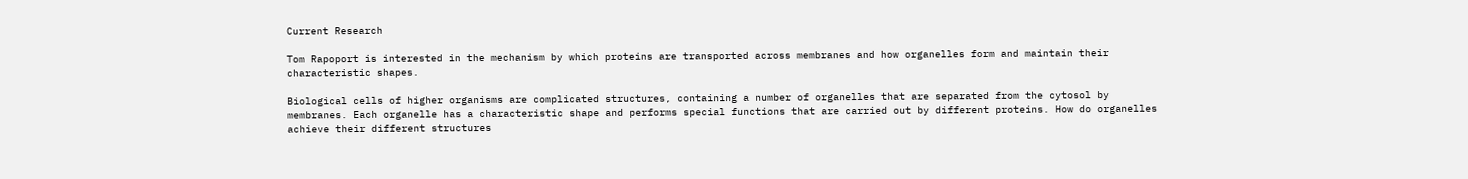Current Research

Tom Rapoport is interested in the mechanism by which proteins are transported across membranes and how organelles form and maintain their characteristic shapes.

Biological cells of higher organisms are complicated structures, containing a number of organelles that are separated from the cytosol by membranes. Each organelle has a characteristic shape and performs special functions that are carried out by different proteins. How do organelles achieve their different structures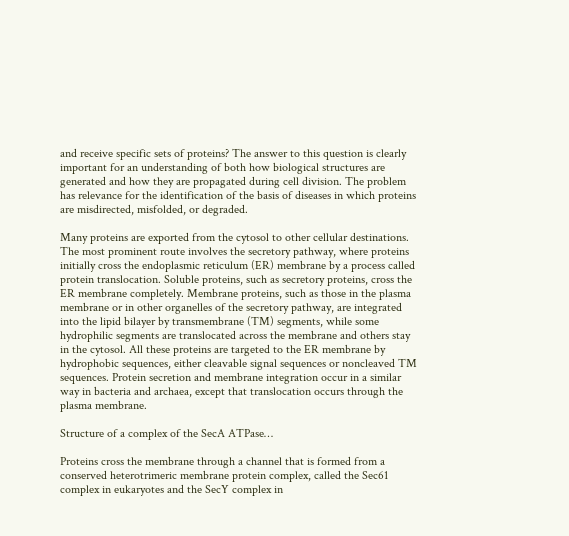and receive specific sets of proteins? The answer to this question is clearly important for an understanding of both how biological structures are generated and how they are propagated during cell division. The problem has relevance for the identification of the basis of diseases in which proteins are misdirected, misfolded, or degraded.

Many proteins are exported from the cytosol to other cellular destinations. The most prominent route involves the secretory pathway, where proteins initially cross the endoplasmic reticulum (ER) membrane by a process called protein translocation. Soluble proteins, such as secretory proteins, cross the ER membrane completely. Membrane proteins, such as those in the plasma membrane or in other organelles of the secretory pathway, are integrated into the lipid bilayer by transmembrane (TM) segments, while some hydrophilic segments are translocated across the membrane and others stay in the cytosol. All these proteins are targeted to the ER membrane by hydrophobic sequences, either cleavable signal sequences or noncleaved TM sequences. Protein secretion and membrane integration occur in a similar way in bacteria and archaea, except that translocation occurs through the plasma membrane.

Structure of a complex of the SecA ATPase…

Proteins cross the membrane through a channel that is formed from a conserved heterotrimeric membrane protein complex, called the Sec61 complex in eukaryotes and the SecY complex in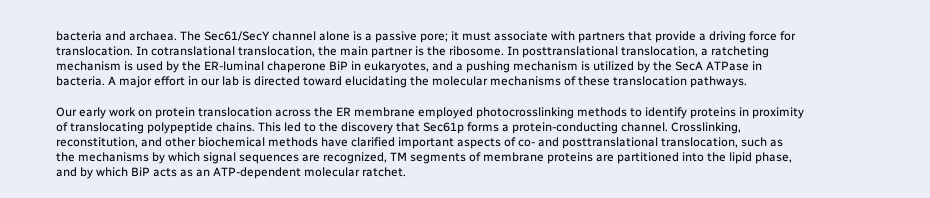bacteria and archaea. The Sec61/SecY channel alone is a passive pore; it must associate with partners that provide a driving force for translocation. In cotranslational translocation, the main partner is the ribosome. In posttranslational translocation, a ratcheting mechanism is used by the ER-luminal chaperone BiP in eukaryotes, and a pushing mechanism is utilized by the SecA ATPase in bacteria. A major effort in our lab is directed toward elucidating the molecular mechanisms of these translocation pathways.

Our early work on protein translocation across the ER membrane employed photocrosslinking methods to identify proteins in proximity of translocating polypeptide chains. This led to the discovery that Sec61p forms a protein-conducting channel. Crosslinking, reconstitution, and other biochemical methods have clarified important aspects of co- and posttranslational translocation, such as the mechanisms by which signal sequences are recognized, TM segments of membrane proteins are partitioned into the lipid phase, and by which BiP acts as an ATP-dependent molecular ratchet.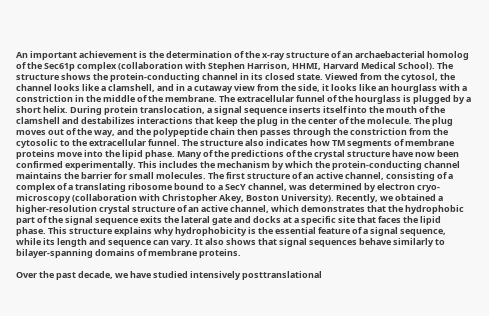An important achievement is the determination of the x-ray structure of an archaebacterial homolog of the Sec61p complex (collaboration with Stephen Harrison, HHMI, Harvard Medical School). The structure shows the protein-conducting channel in its closed state. Viewed from the cytosol, the channel looks like a clamshell, and in a cutaway view from the side, it looks like an hourglass with a constriction in the middle of the membrane. The extracellular funnel of the hourglass is plugged by a short helix. During protein translocation, a signal sequence inserts itself into the mouth of the clamshell and destabilizes interactions that keep the plug in the center of the molecule. The plug moves out of the way, and the polypeptide chain then passes through the constriction from the cytosolic to the extracellular funnel. The structure also indicates how TM segments of membrane proteins move into the lipid phase. Many of the predictions of the crystal structure have now been confirmed experimentally. This includes the mechanism by which the protein-conducting channel maintains the barrier for small molecules. The first structure of an active channel, consisting of a complex of a translating ribosome bound to a SecY channel, was determined by electron cryo-microscopy (collaboration with Christopher Akey, Boston University). Recently, we obtained a higher-resolution crystal structure of an active channel, which demonstrates that the hydrophobic part of the signal sequence exits the lateral gate and docks at a specific site that faces the lipid phase. This structure explains why hydrophobicity is the essential feature of a signal sequence, while its length and sequence can vary. It also shows that signal sequences behave similarly to bilayer-spanning domains of membrane proteins.

Over the past decade, we have studied intensively posttranslational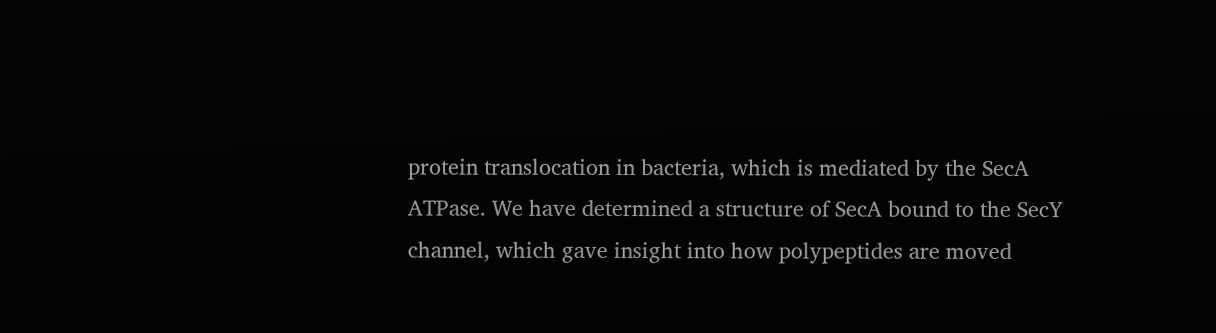protein translocation in bacteria, which is mediated by the SecA ATPase. We have determined a structure of SecA bound to the SecY channel, which gave insight into how polypeptides are moved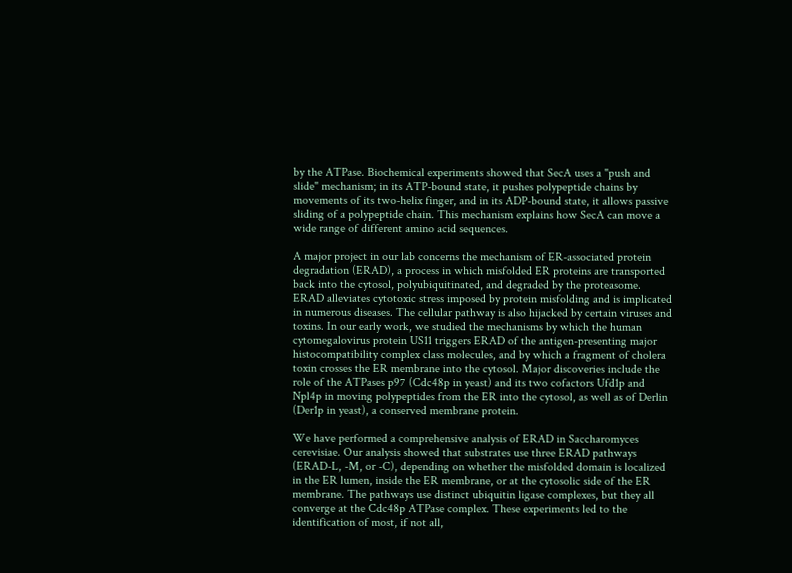by the ATPase. Biochemical experiments showed that SecA uses a "push and slide" mechanism; in its ATP-bound state, it pushes polypeptide chains by movements of its two-helix finger, and in its ADP-bound state, it allows passive sliding of a polypeptide chain. This mechanism explains how SecA can move a wide range of different amino acid sequences.

A major project in our lab concerns the mechanism of ER-associated protein degradation (ERAD), a process in which misfolded ER proteins are transported back into the cytosol, polyubiquitinated, and degraded by the proteasome. ERAD alleviates cytotoxic stress imposed by protein misfolding and is implicated in numerous diseases. The cellular pathway is also hijacked by certain viruses and toxins. In our early work, we studied the mechanisms by which the human cytomegalovirus protein US11 triggers ERAD of the antigen-presenting major histocompatibility complex class molecules, and by which a fragment of cholera toxin crosses the ER membrane into the cytosol. Major discoveries include the role of the ATPases p97 (Cdc48p in yeast) and its two cofactors Ufd1p and Npl4p in moving polypeptides from the ER into the cytosol, as well as of Derlin (Der1p in yeast), a conserved membrane protein.

We have performed a comprehensive analysis of ERAD in Saccharomyces cerevisiae. Our analysis showed that substrates use three ERAD pathways (ERAD-L, -M, or -C), depending on whether the misfolded domain is localized in the ER lumen, inside the ER membrane, or at the cytosolic side of the ER membrane. The pathways use distinct ubiquitin ligase complexes, but they all converge at the Cdc48p ATPase complex. These experiments led to the identification of most, if not all,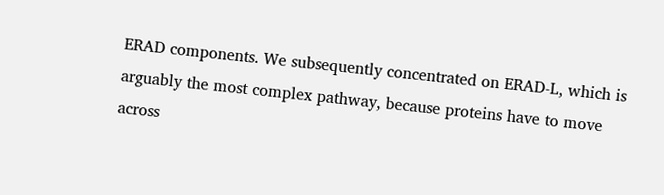ERAD components. We subsequently concentrated on ERAD-L, which is arguably the most complex pathway, because proteins have to move across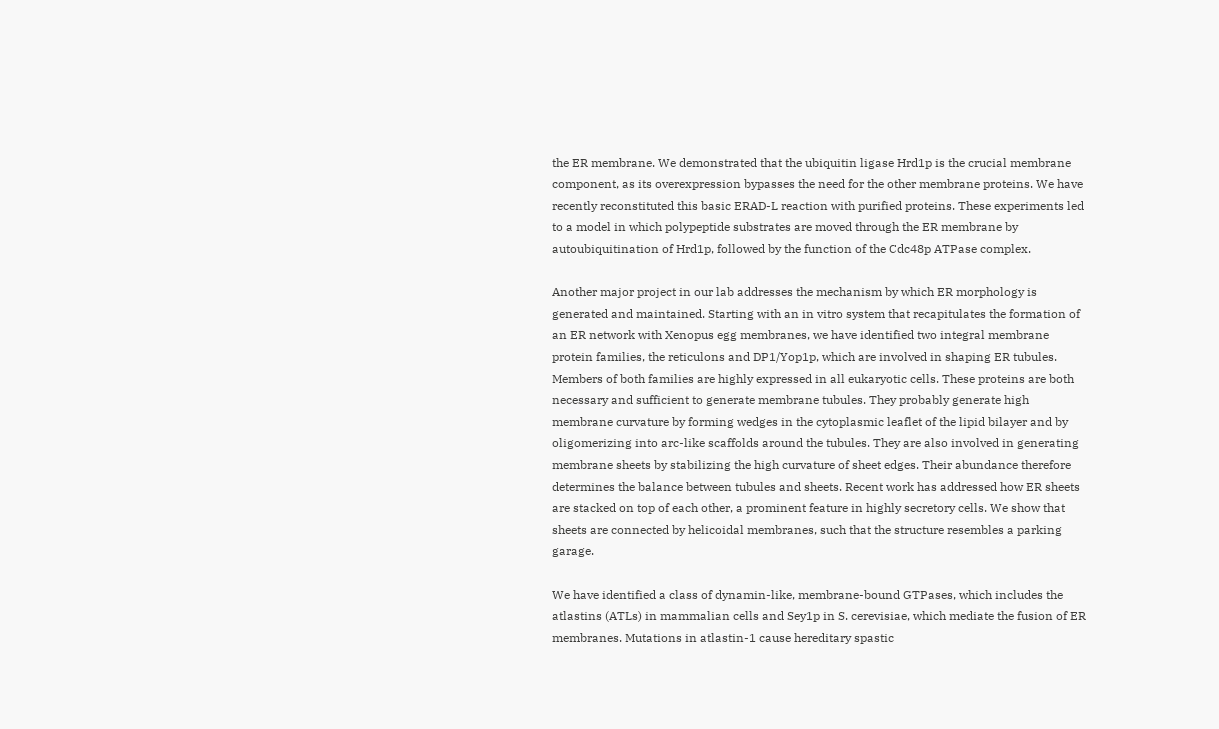the ER membrane. We demonstrated that the ubiquitin ligase Hrd1p is the crucial membrane component, as its overexpression bypasses the need for the other membrane proteins. We have recently reconstituted this basic ERAD-L reaction with purified proteins. These experiments led to a model in which polypeptide substrates are moved through the ER membrane by autoubiquitination of Hrd1p, followed by the function of the Cdc48p ATPase complex.

Another major project in our lab addresses the mechanism by which ER morphology is generated and maintained. Starting with an in vitro system that recapitulates the formation of an ER network with Xenopus egg membranes, we have identified two integral membrane protein families, the reticulons and DP1/Yop1p, which are involved in shaping ER tubules. Members of both families are highly expressed in all eukaryotic cells. These proteins are both necessary and sufficient to generate membrane tubules. They probably generate high membrane curvature by forming wedges in the cytoplasmic leaflet of the lipid bilayer and by oligomerizing into arc-like scaffolds around the tubules. They are also involved in generating membrane sheets by stabilizing the high curvature of sheet edges. Their abundance therefore determines the balance between tubules and sheets. Recent work has addressed how ER sheets are stacked on top of each other, a prominent feature in highly secretory cells. We show that sheets are connected by helicoidal membranes, such that the structure resembles a parking garage.

We have identified a class of dynamin-like, membrane-bound GTPases, which includes the atlastins (ATLs) in mammalian cells and Sey1p in S. cerevisiae, which mediate the fusion of ER membranes. Mutations in atlastin-1 cause hereditary spastic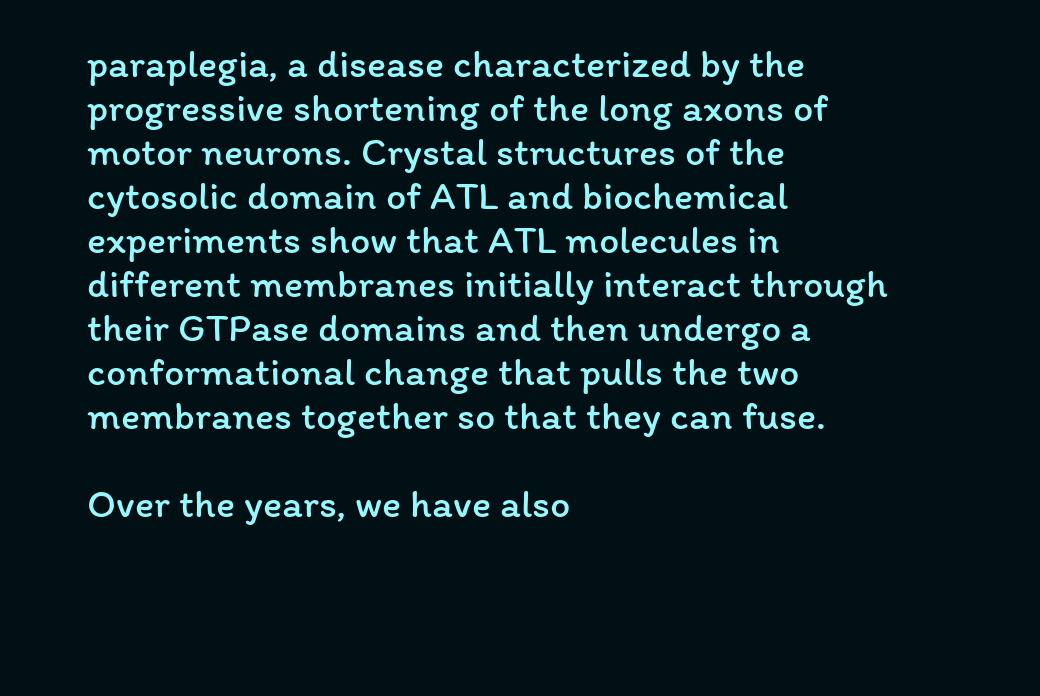paraplegia, a disease characterized by the progressive shortening of the long axons of motor neurons. Crystal structures of the cytosolic domain of ATL and biochemical experiments show that ATL molecules in different membranes initially interact through their GTPase domains and then undergo a conformational change that pulls the two membranes together so that they can fuse.

Over the years, we have also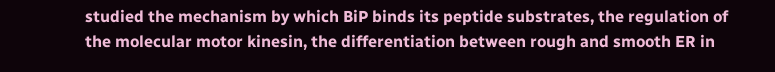studied the mechanism by which BiP binds its peptide substrates, the regulation of the molecular motor kinesin, the differentiation between rough and smooth ER in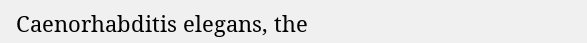Caenorhabditis elegans, the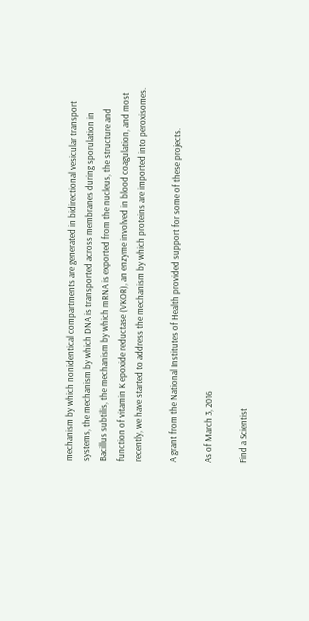mechanism by which nonidentical compartments are generated in bidirectional vesicular transport systems, the mechanism by which DNA is transported across membranes during sporulation in Bacillus subtilis, the mechanism by which mRNA is exported from the nucleus, the structure and function of vitamin K epoxide reductase (VKOR), an enzyme involved in blood coagulation, and most recently, we have started to address the mechanism by which proteins are imported into peroxisomes.

A grant from the National Institutes of Health provided support for some of these projects.

As of March 3, 2016

Find a Scientist